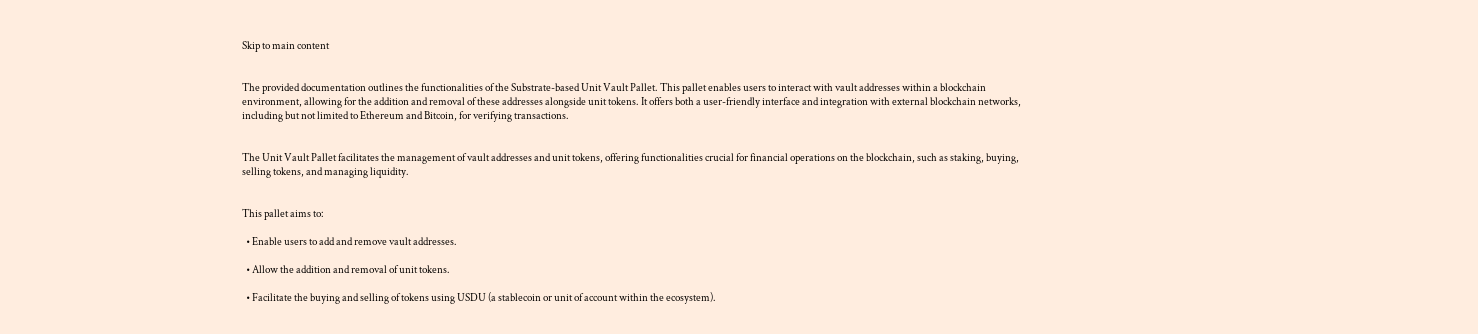Skip to main content


The provided documentation outlines the functionalities of the Substrate-based Unit Vault Pallet. This pallet enables users to interact with vault addresses within a blockchain environment, allowing for the addition and removal of these addresses alongside unit tokens. It offers both a user-friendly interface and integration with external blockchain networks, including but not limited to Ethereum and Bitcoin, for verifying transactions.


The Unit Vault Pallet facilitates the management of vault addresses and unit tokens, offering functionalities crucial for financial operations on the blockchain, such as staking, buying, selling tokens, and managing liquidity.


This pallet aims to:

  • Enable users to add and remove vault addresses.

  • Allow the addition and removal of unit tokens.

  • Facilitate the buying and selling of tokens using USDU (a stablecoin or unit of account within the ecosystem).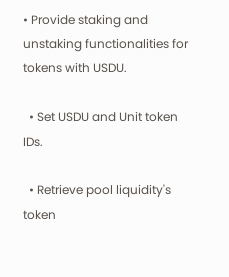• Provide staking and unstaking functionalities for tokens with USDU.

  • Set USDU and Unit token IDs.

  • Retrieve pool liquidity's token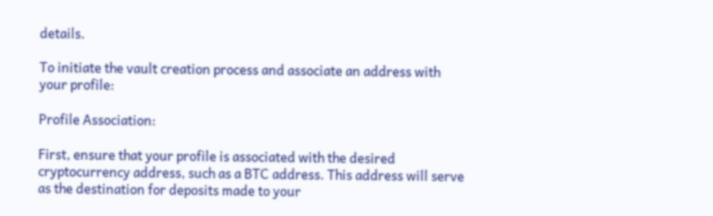details.

To initiate the vault creation process and associate an address with your profile:

Profile Association:

First, ensure that your profile is associated with the desired cryptocurrency address, such as a BTC address. This address will serve as the destination for deposits made to your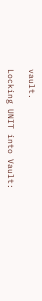vault.

Locking UNIT into Vault: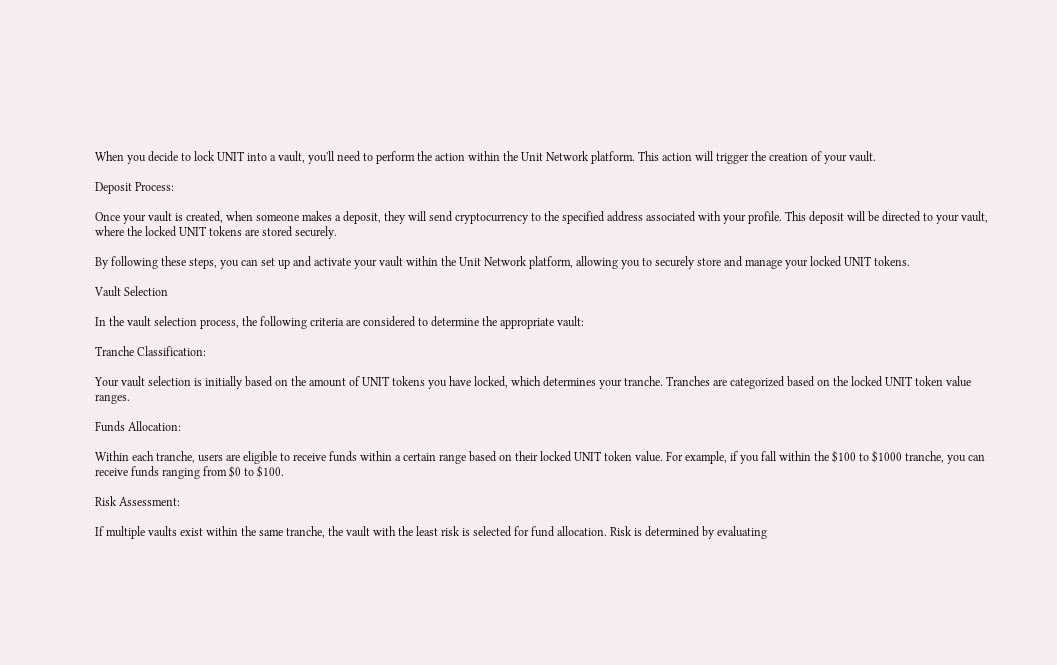When you decide to lock UNIT into a vault, you'll need to perform the action within the Unit Network platform. This action will trigger the creation of your vault.

Deposit Process:

Once your vault is created, when someone makes a deposit, they will send cryptocurrency to the specified address associated with your profile. This deposit will be directed to your vault, where the locked UNIT tokens are stored securely.

By following these steps, you can set up and activate your vault within the Unit Network platform, allowing you to securely store and manage your locked UNIT tokens.

Vault Selection

In the vault selection process, the following criteria are considered to determine the appropriate vault:

Tranche Classification:

Your vault selection is initially based on the amount of UNIT tokens you have locked, which determines your tranche. Tranches are categorized based on the locked UNIT token value ranges.

Funds Allocation:

Within each tranche, users are eligible to receive funds within a certain range based on their locked UNIT token value. For example, if you fall within the $100 to $1000 tranche, you can receive funds ranging from $0 to $100.

Risk Assessment:

If multiple vaults exist within the same tranche, the vault with the least risk is selected for fund allocation. Risk is determined by evaluating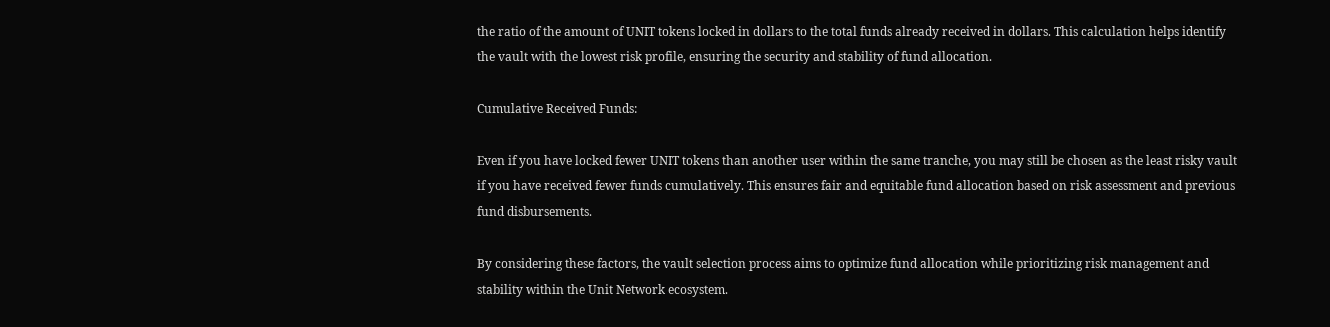the ratio of the amount of UNIT tokens locked in dollars to the total funds already received in dollars. This calculation helps identify the vault with the lowest risk profile, ensuring the security and stability of fund allocation.

Cumulative Received Funds:

Even if you have locked fewer UNIT tokens than another user within the same tranche, you may still be chosen as the least risky vault if you have received fewer funds cumulatively. This ensures fair and equitable fund allocation based on risk assessment and previous fund disbursements.

By considering these factors, the vault selection process aims to optimize fund allocation while prioritizing risk management and stability within the Unit Network ecosystem.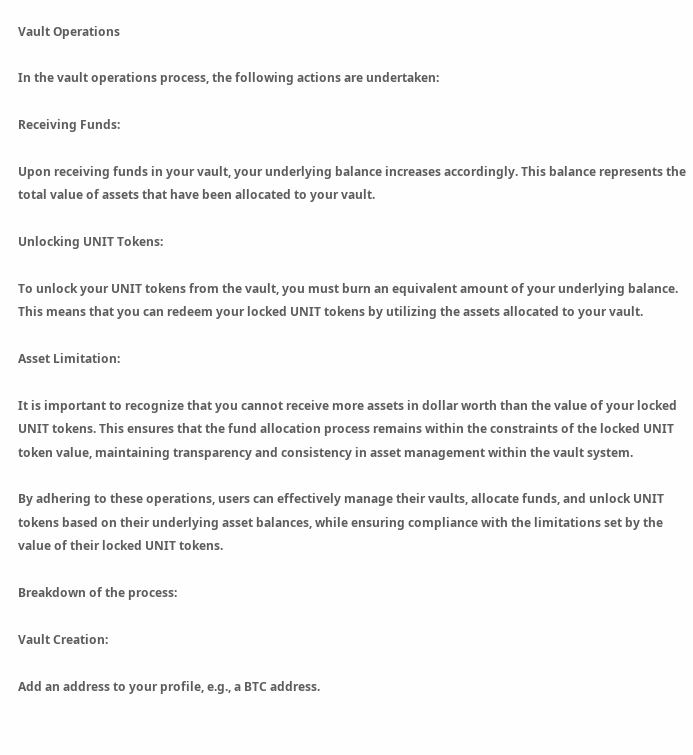Vault Operations

In the vault operations process, the following actions are undertaken:

Receiving Funds:

Upon receiving funds in your vault, your underlying balance increases accordingly. This balance represents the total value of assets that have been allocated to your vault.

Unlocking UNIT Tokens:

To unlock your UNIT tokens from the vault, you must burn an equivalent amount of your underlying balance. This means that you can redeem your locked UNIT tokens by utilizing the assets allocated to your vault.

Asset Limitation:

It is important to recognize that you cannot receive more assets in dollar worth than the value of your locked UNIT tokens. This ensures that the fund allocation process remains within the constraints of the locked UNIT token value, maintaining transparency and consistency in asset management within the vault system.

By adhering to these operations, users can effectively manage their vaults, allocate funds, and unlock UNIT tokens based on their underlying asset balances, while ensuring compliance with the limitations set by the value of their locked UNIT tokens.

Breakdown of the process:

Vault Creation:

Add an address to your profile, e.g., a BTC address.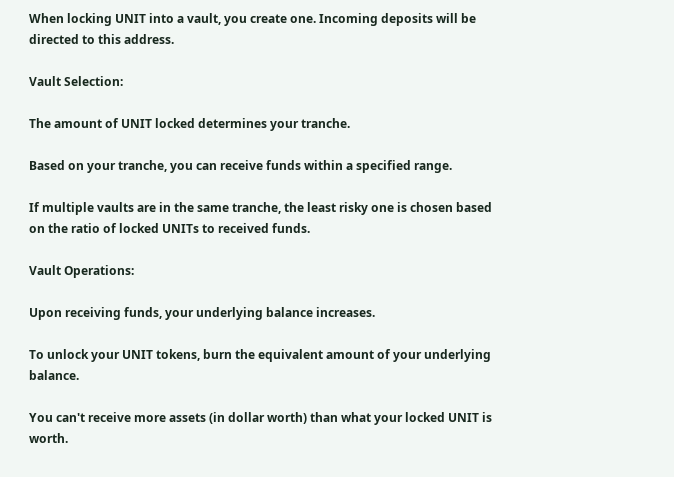When locking UNIT into a vault, you create one. Incoming deposits will be directed to this address.

Vault Selection:

The amount of UNIT locked determines your tranche.

Based on your tranche, you can receive funds within a specified range.

If multiple vaults are in the same tranche, the least risky one is chosen based on the ratio of locked UNITs to received funds.

Vault Operations:

Upon receiving funds, your underlying balance increases.

To unlock your UNIT tokens, burn the equivalent amount of your underlying balance.

You can't receive more assets (in dollar worth) than what your locked UNIT is worth.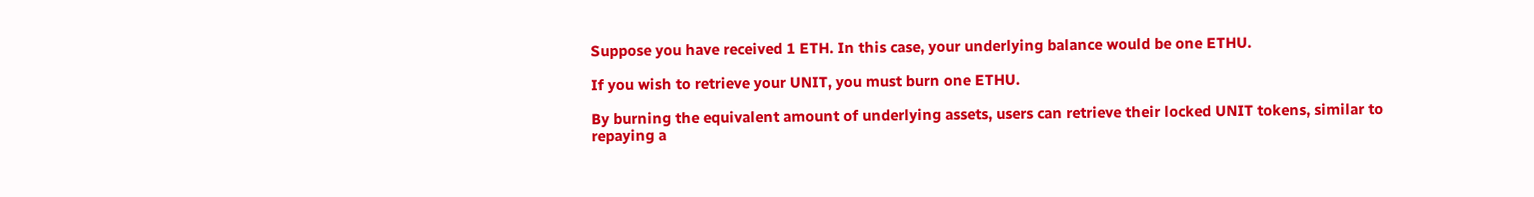Suppose you have received 1 ETH. In this case, your underlying balance would be one ETHU.

If you wish to retrieve your UNIT, you must burn one ETHU.

By burning the equivalent amount of underlying assets, users can retrieve their locked UNIT tokens, similar to repaying a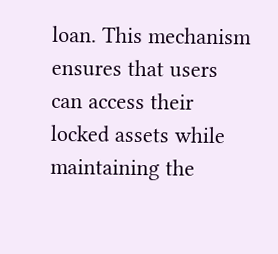loan. This mechanism ensures that users can access their locked assets while maintaining the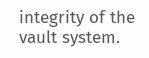integrity of the vault system.